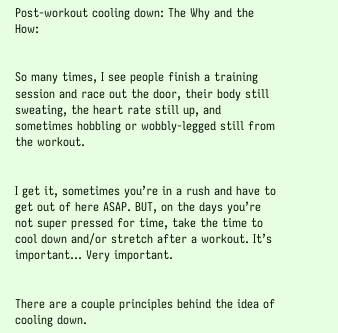Post-workout cooling down: The Why and the How:


So many times, I see people finish a training session and race out the door, their body still sweating, the heart rate still up, and sometimes hobbling or wobbly-legged still from the workout.


I get it, sometimes you’re in a rush and have to get out of here ASAP. BUT, on the days you’re not super pressed for time, take the time to cool down and/or stretch after a workout. It’s important… Very important.


There are a couple principles behind the idea of cooling down.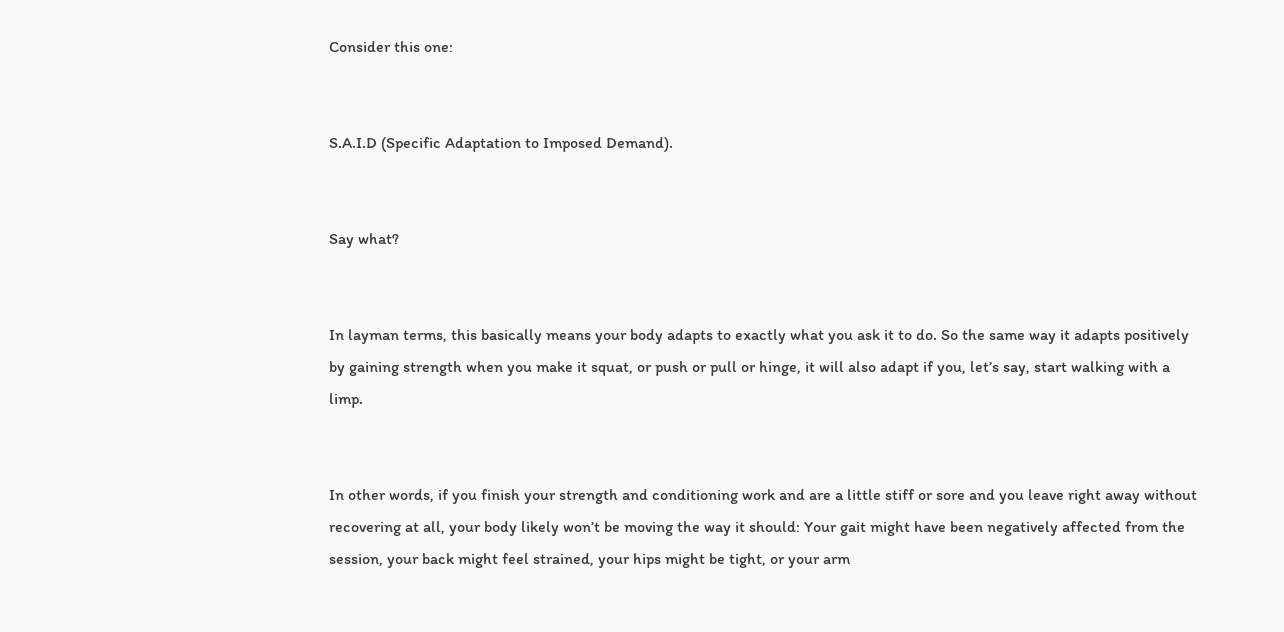Consider this one:


S.A.I.D (Specific Adaptation to Imposed Demand).


Say what?


In layman terms, this basically means your body adapts to exactly what you ask it to do. So the same way it adapts positively by gaining strength when you make it squat, or push or pull or hinge, it will also adapt if you, let’s say, start walking with a limp.


In other words, if you finish your strength and conditioning work and are a little stiff or sore and you leave right away without recovering at all, your body likely won’t be moving the way it should: Your gait might have been negatively affected from the session, your back might feel strained, your hips might be tight, or your arm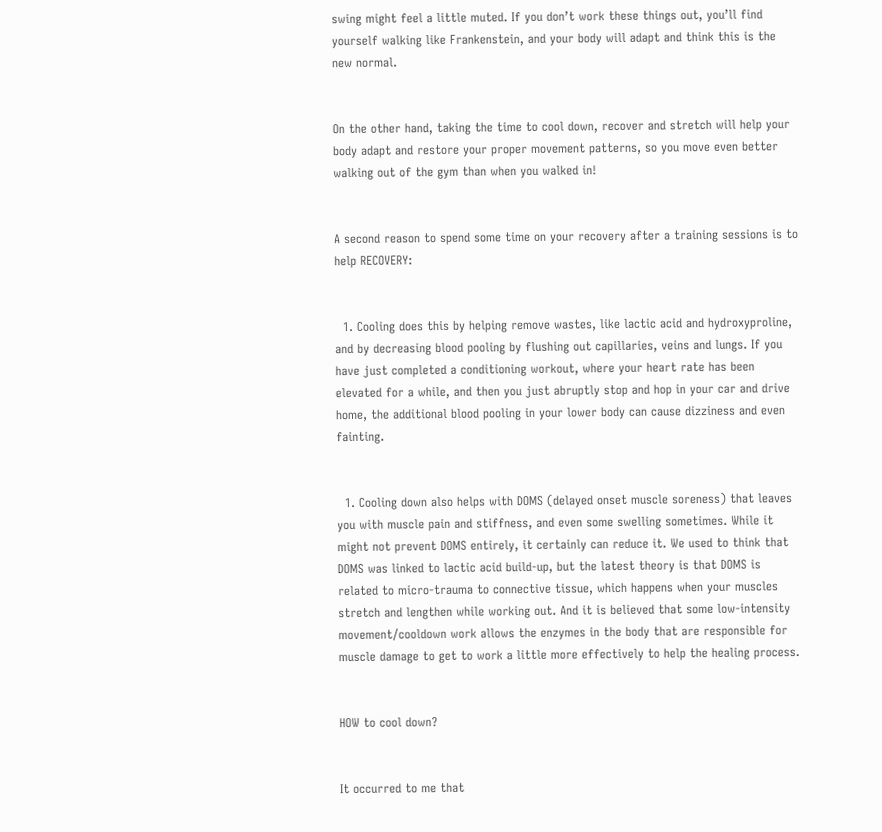swing might feel a little muted. If you don’t work these things out, you’ll find yourself walking like Frankenstein, and your body will adapt and think this is the new normal.


On the other hand, taking the time to cool down, recover and stretch will help your body adapt and restore your proper movement patterns, so you move even better walking out of the gym than when you walked in!


A second reason to spend some time on your recovery after a training sessions is to help RECOVERY:


  1. Cooling does this by helping remove wastes, like lactic acid and hydroxyproline, and by decreasing blood pooling by flushing out capillaries, veins and lungs. If you have just completed a conditioning workout, where your heart rate has been elevated for a while, and then you just abruptly stop and hop in your car and drive home, the additional blood pooling in your lower body can cause dizziness and even fainting.


  1. Cooling down also helps with DOMS (delayed onset muscle soreness) that leaves you with muscle pain and stiffness, and even some swelling sometimes. While it might not prevent DOMS entirely, it certainly can reduce it. We used to think that DOMS was linked to lactic acid build-up, but the latest theory is that DOMS is related to micro-trauma to connective tissue, which happens when your muscles stretch and lengthen while working out. And it is believed that some low-intensity movement/cooldown work allows the enzymes in the body that are responsible for muscle damage to get to work a little more effectively to help the healing process.


HOW to cool down?


It occurred to me that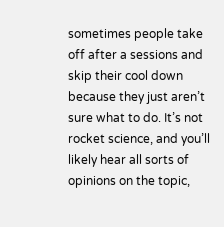sometimes people take off after a sessions and skip their cool down because they just aren’t sure what to do. It’s not rocket science, and you’ll likely hear all sorts of opinions on the topic,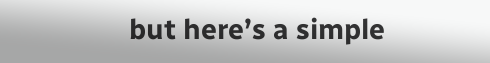but here’s a simple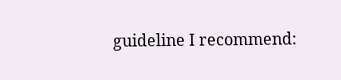guideline I recommend: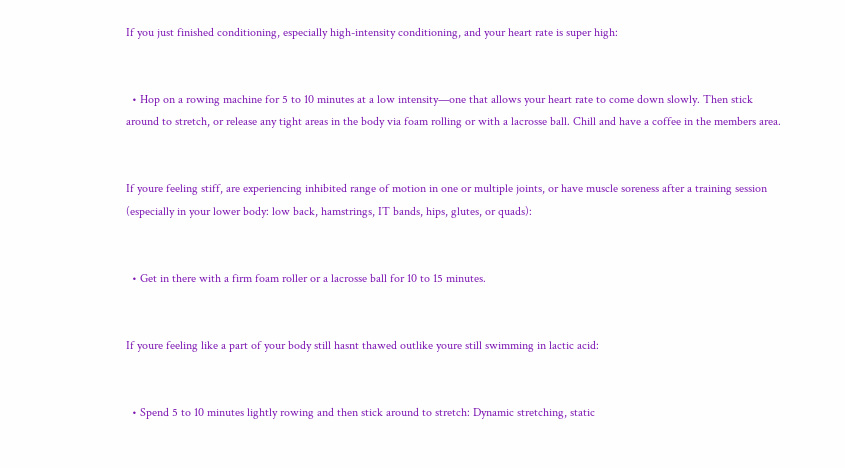If you just finished conditioning, especially high-intensity conditioning, and your heart rate is super high:


  • Hop on a rowing machine for 5 to 10 minutes at a low intensity—one that allows your heart rate to come down slowly. Then stick around to stretch, or release any tight areas in the body via foam rolling or with a lacrosse ball. Chill and have a coffee in the members area.


If youre feeling stiff, are experiencing inhibited range of motion in one or multiple joints, or have muscle soreness after a training session (especially in your lower body: low back, hamstrings, IT bands, hips, glutes, or quads):


  • Get in there with a firm foam roller or a lacrosse ball for 10 to 15 minutes.


If youre feeling like a part of your body still hasnt thawed outlike youre still swimming in lactic acid:


  • Spend 5 to 10 minutes lightly rowing and then stick around to stretch: Dynamic stretching, static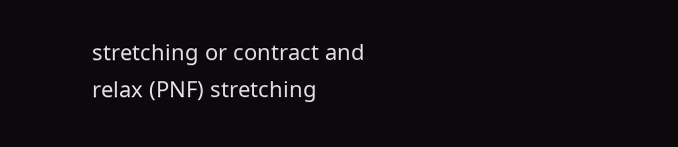stretching or contract and relax (PNF) stretching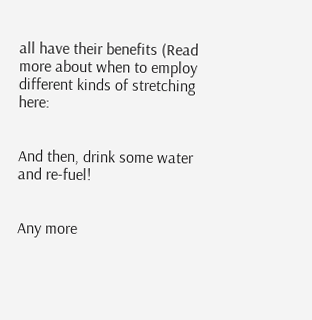all have their benefits (Read more about when to employ different kinds of stretching here:


And then, drink some water and re-fuel!


Any more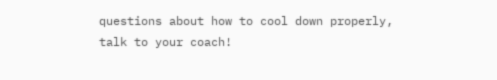questions about how to cool down properly, talk to your coach!